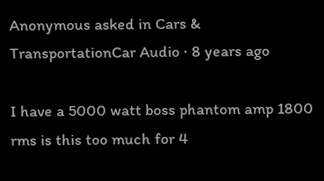Anonymous asked in Cars & TransportationCar Audio · 8 years ago

I have a 5000 watt boss phantom amp 1800 rms is this too much for 4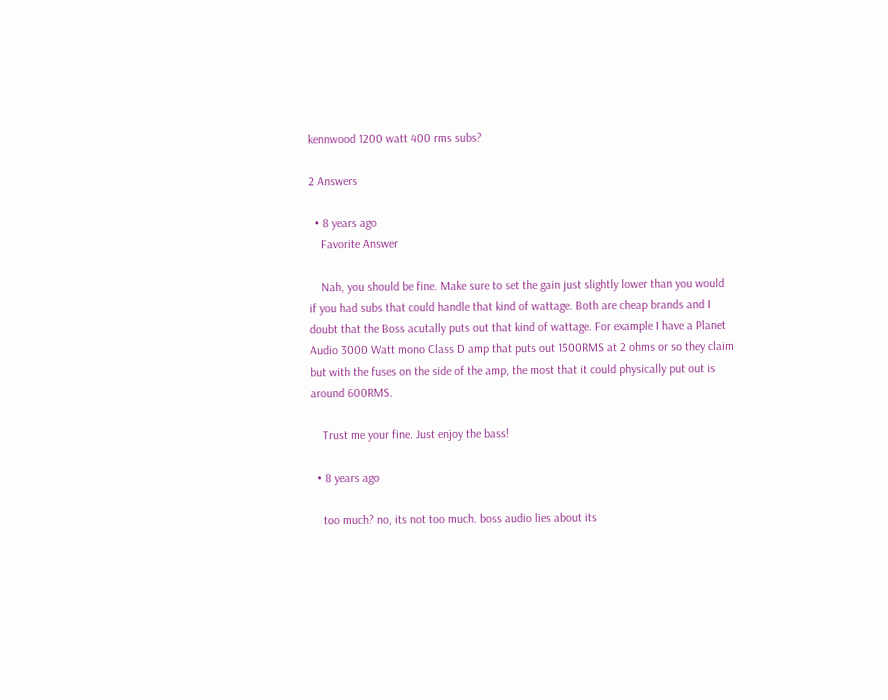kennwood 1200 watt 400 rms subs?

2 Answers

  • 8 years ago
    Favorite Answer

    Nah, you should be fine. Make sure to set the gain just slightly lower than you would if you had subs that could handle that kind of wattage. Both are cheap brands and I doubt that the Boss acutally puts out that kind of wattage. For example I have a Planet Audio 3000 Watt mono Class D amp that puts out 1500RMS at 2 ohms or so they claim but with the fuses on the side of the amp, the most that it could physically put out is around 600RMS.

    Trust me your fine. Just enjoy the bass!

  • 8 years ago

    too much? no, its not too much. boss audio lies about its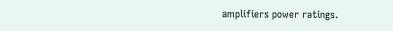amplifiers power ratings.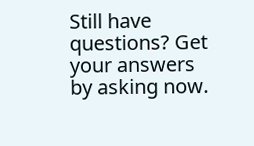Still have questions? Get your answers by asking now.